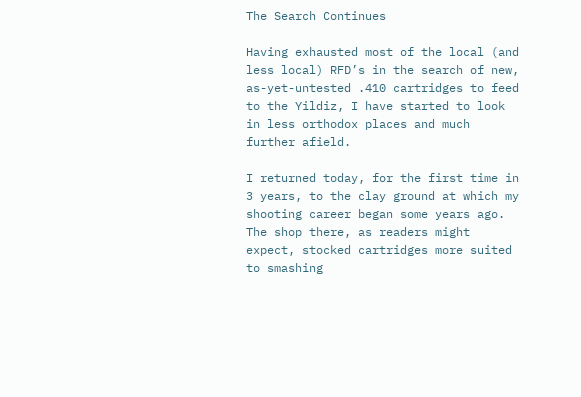The Search Continues

Having exhausted most of the local (and less local) RFD’s in the search of new, as-yet-untested .410 cartridges to feed to the Yildiz, I have started to look in less orthodox places and much further afield.

I returned today, for the first time in 3 years, to the clay ground at which my shooting career began some years ago. The shop there, as readers might expect, stocked cartridges more suited to smashing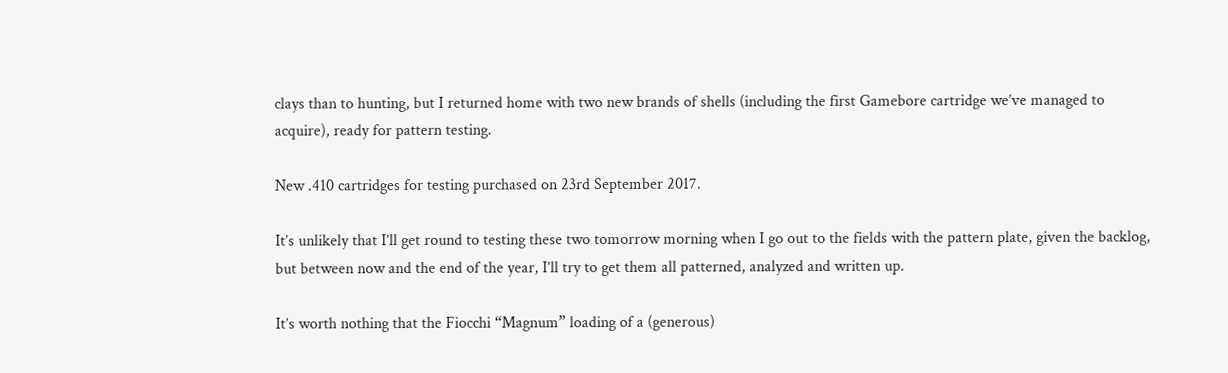clays than to hunting, but I returned home with two new brands of shells (including the first Gamebore cartridge we’ve managed to acquire), ready for pattern testing.

New .410 cartridges for testing purchased on 23rd September 2017.

It’s unlikely that I’ll get round to testing these two tomorrow morning when I go out to the fields with the pattern plate, given the backlog, but between now and the end of the year, I’ll try to get them all patterned, analyzed and written up.

It’s worth nothing that the Fiocchi “Magnum” loading of a (generous)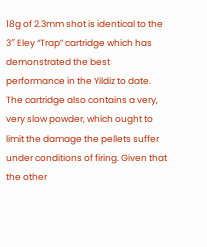18g of 2.3mm shot is identical to the 3″ Eley “Trap” cartridge which has demonstrated the best performance in the Yildiz to date. The cartridge also contains a very, very slow powder, which ought to limit the damage the pellets suffer under conditions of firing. Given that the other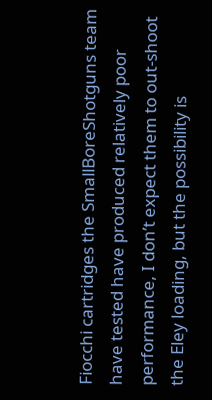Fiocchi cartridges the SmallBoreShotguns team have tested have produced relatively poor performance, I don’t expect them to out-shoot the Eley loading, but the possibility is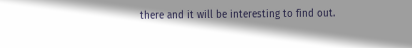there and it will be interesting to find out.